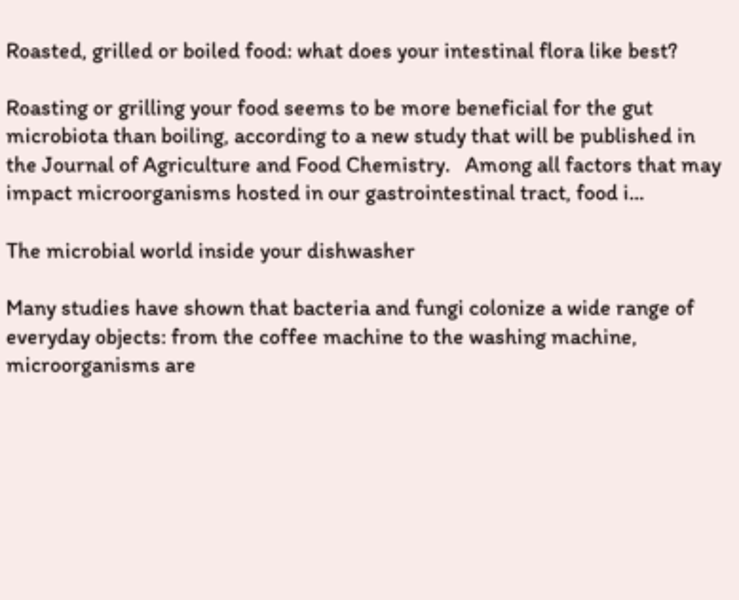Roasted, grilled or boiled food: what does your intestinal flora like best?

Roasting or grilling your food seems to be more beneficial for the gut microbiota than boiling, according to a new study that will be published in the Journal of Agriculture and Food Chemistry.   Among all factors that may impact microorganisms hosted in our gastrointestinal tract, food i...

The microbial world inside your dishwasher

Many studies have shown that bacteria and fungi colonize a wide range of everyday objects: from the coffee machine to the washing machine, microorganisms are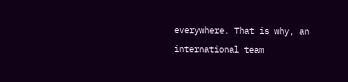everywhere. That is why, an international team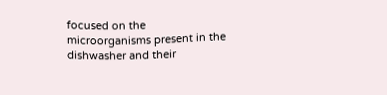focused on the microorganisms present in the dishwasher and their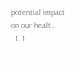potential impact on our healt...
  1. 1